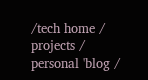/tech home / projects / personal 'blog /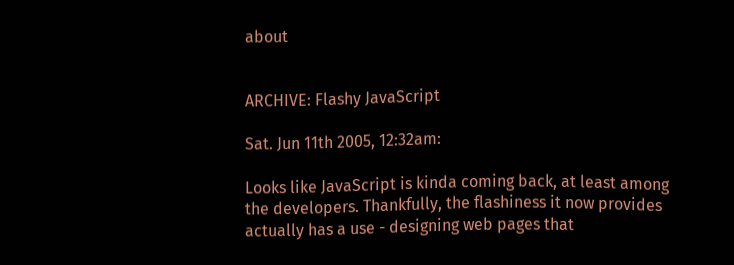about


ARCHIVE: Flashy JavaScript

Sat. Jun 11th 2005, 12:32am:

Looks like JavaScript is kinda coming back, at least among the developers. Thankfully, the flashiness it now provides actually has a use - designing web pages that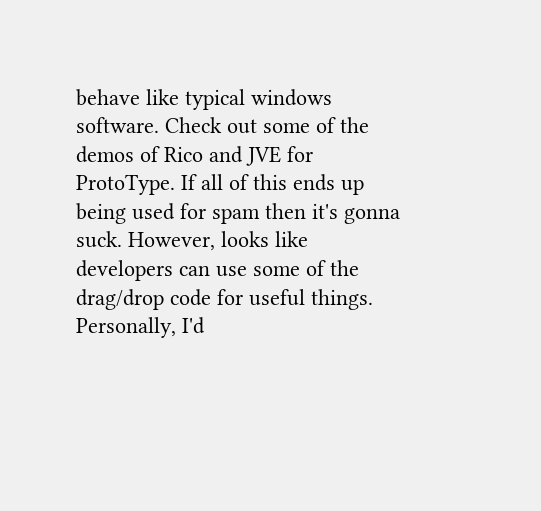behave like typical windows software. Check out some of the demos of Rico and JVE for ProtoType. If all of this ends up being used for spam then it's gonna suck. However, looks like developers can use some of the drag/drop code for useful things. Personally, I'd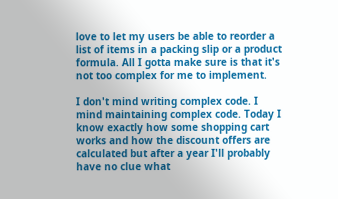love to let my users be able to reorder a list of items in a packing slip or a product formula. All I gotta make sure is that it's not too complex for me to implement.

I don't mind writing complex code. I mind maintaining complex code. Today I know exactly how some shopping cart works and how the discount offers are calculated but after a year I'll probably have no clue what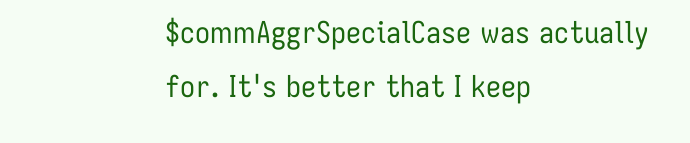$commAggrSpecialCase was actually for. It's better that I keep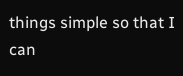things simple so that I can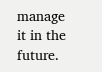manage it in the future.